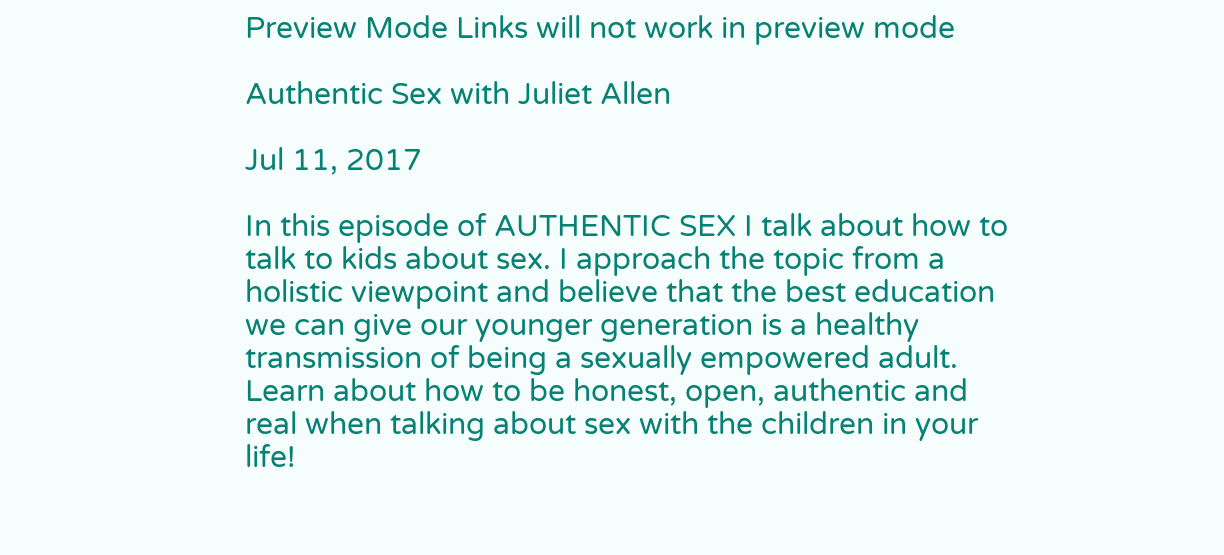Preview Mode Links will not work in preview mode

Authentic Sex with Juliet Allen

Jul 11, 2017

In this episode of AUTHENTIC SEX I talk about how to talk to kids about sex. I approach the topic from a holistic viewpoint and believe that the best education we can give our younger generation is a healthy transmission of being a sexually empowered adult. Learn about how to be honest, open, authentic and real when talking about sex with the children in your life!